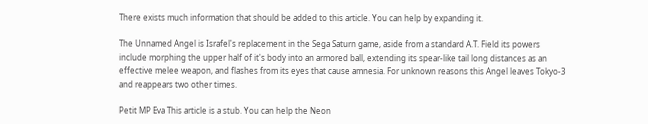There exists much information that should be added to this article. You can help by expanding it.

The Unnamed Angel is Israfel's replacement in the Sega Saturn game, aside from a standard A.T. Field its powers include morphing the upper half of it's body into an armored ball, extending its spear-like tail long distances as an effective melee weapon, and flashes from its eyes that cause amnesia. For unknown reasons this Angel leaves Tokyo-3 and reappears two other times.

Petit MP Eva This article is a stub. You can help the Neon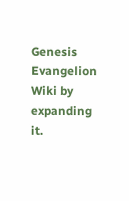Genesis Evangelion Wiki by expanding it.